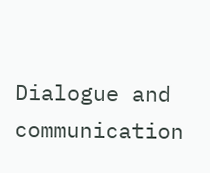Dialogue and communication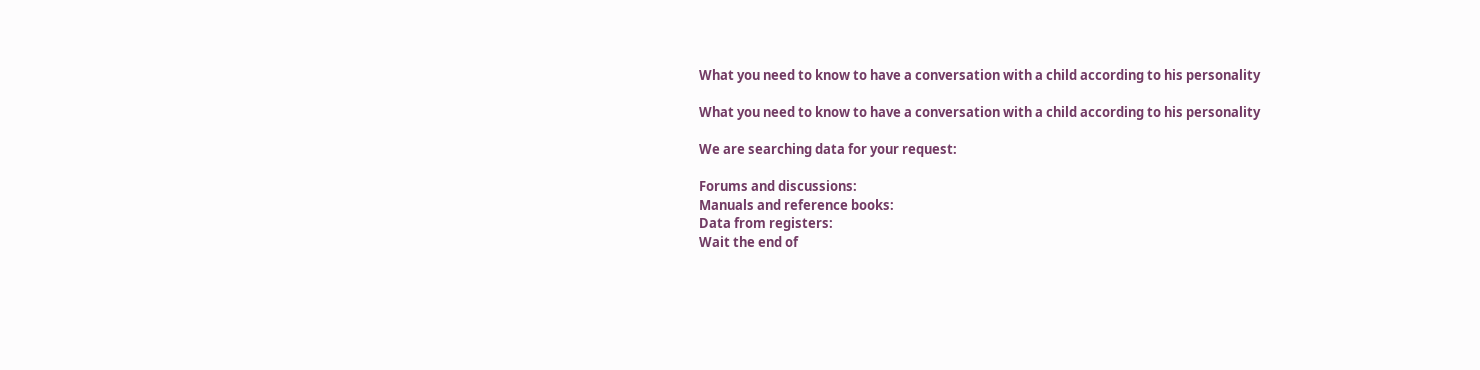What you need to know to have a conversation with a child according to his personality

What you need to know to have a conversation with a child according to his personality

We are searching data for your request:

Forums and discussions:
Manuals and reference books:
Data from registers:
Wait the end of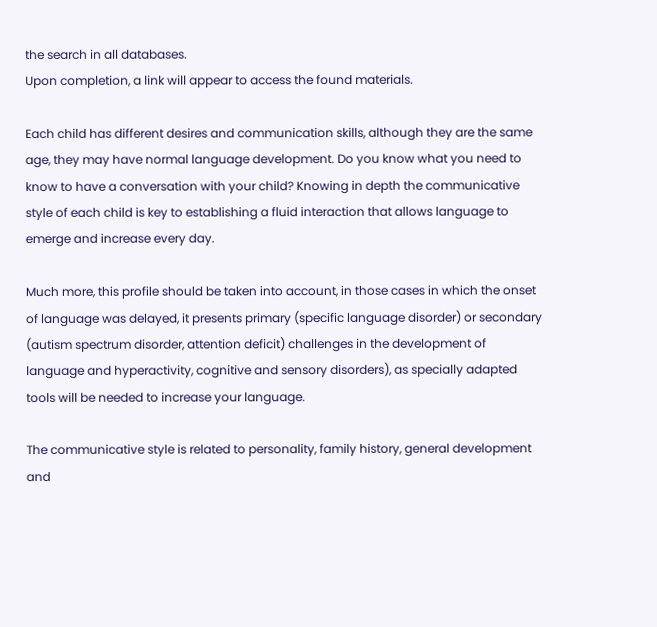the search in all databases.
Upon completion, a link will appear to access the found materials.

Each child has different desires and communication skills, although they are the same age, they may have normal language development. Do you know what you need to know to have a conversation with your child? Knowing in depth the communicative style of each child is key to establishing a fluid interaction that allows language to emerge and increase every day.

Much more, this profile should be taken into account, in those cases in which the onset of language was delayed, it presents primary (specific language disorder) or secondary (autism spectrum disorder, attention deficit) challenges in the development of language and hyperactivity, cognitive and sensory disorders), as specially adapted tools will be needed to increase your language.

The communicative style is related to personality, family history, general development and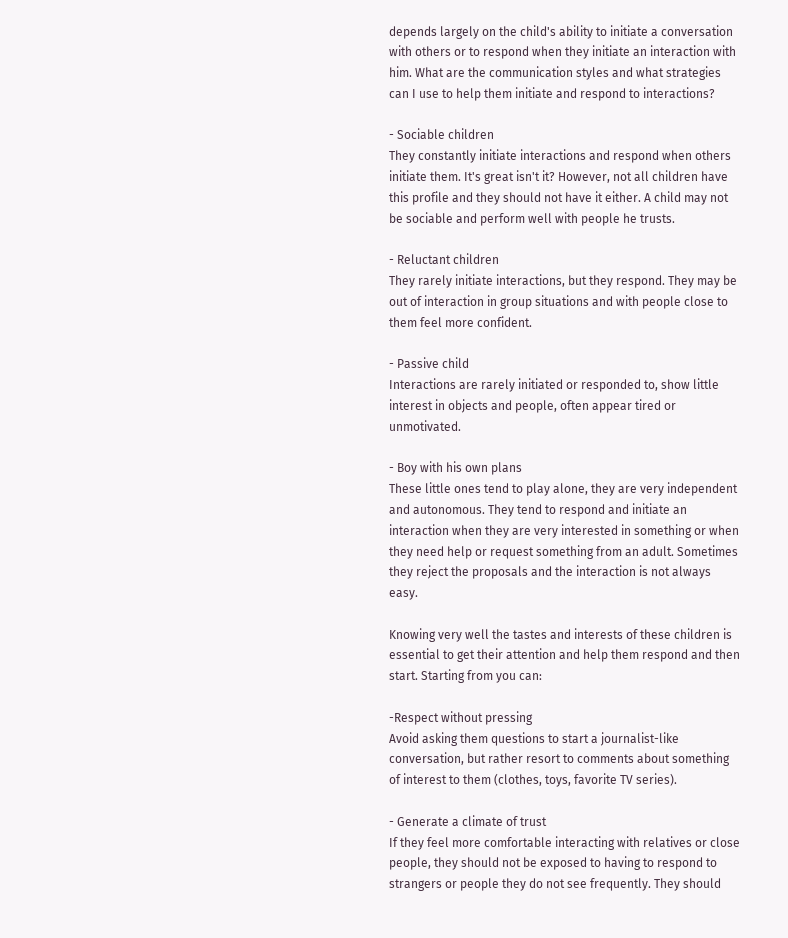depends largely on the child's ability to initiate a conversation with others or to respond when they initiate an interaction with him. What are the communication styles and what strategies can I use to help them initiate and respond to interactions?

- Sociable children
They constantly initiate interactions and respond when others initiate them. It's great isn't it? However, not all children have this profile and they should not have it either. A child may not be sociable and perform well with people he trusts.

- Reluctant children
They rarely initiate interactions, but they respond. They may be out of interaction in group situations and with people close to them feel more confident.

- Passive child
Interactions are rarely initiated or responded to, show little interest in objects and people, often appear tired or unmotivated.

- Boy with his own plans
These little ones tend to play alone, they are very independent and autonomous. They tend to respond and initiate an interaction when they are very interested in something or when they need help or request something from an adult. Sometimes they reject the proposals and the interaction is not always easy.

Knowing very well the tastes and interests of these children is essential to get their attention and help them respond and then start. Starting from you can:

-Respect without pressing
Avoid asking them questions to start a journalist-like conversation, but rather resort to comments about something of interest to them (clothes, toys, favorite TV series).

- Generate a climate of trust
If they feel more comfortable interacting with relatives or close people, they should not be exposed to having to respond to strangers or people they do not see frequently. They should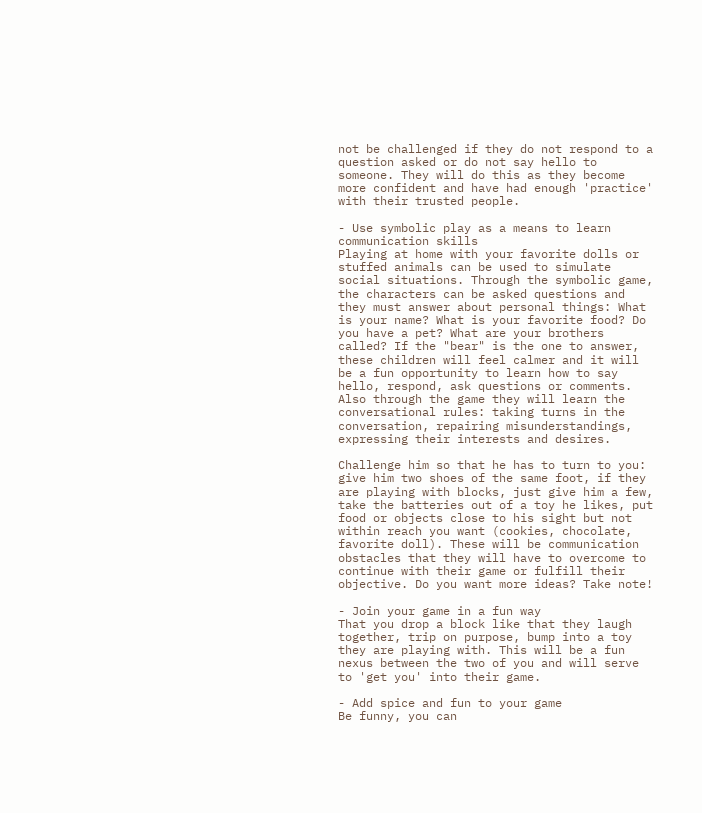not be challenged if they do not respond to a question asked or do not say hello to someone. They will do this as they become more confident and have had enough 'practice' with their trusted people.

- Use symbolic play as a means to learn communication skills
Playing at home with your favorite dolls or stuffed animals can be used to simulate social situations. Through the symbolic game, the characters can be asked questions and they must answer about personal things: What is your name? What is your favorite food? Do you have a pet? What are your brothers called? If the "bear" is the one to answer, these children will feel calmer and it will be a fun opportunity to learn how to say hello, respond, ask questions or comments. Also through the game they will learn the conversational rules: taking turns in the conversation, repairing misunderstandings, expressing their interests and desires.

Challenge him so that he has to turn to you: give him two shoes of the same foot, if they are playing with blocks, just give him a few, take the batteries out of a toy he likes, put food or objects close to his sight but not within reach you want (cookies, chocolate, favorite doll). These will be communication obstacles that they will have to overcome to continue with their game or fulfill their objective. Do you want more ideas? Take note!

- Join your game in a fun way
That you drop a block like that they laugh together, trip on purpose, bump into a toy they are playing with. This will be a fun nexus between the two of you and will serve to 'get you' into their game.

- Add spice and fun to your game
Be funny, you can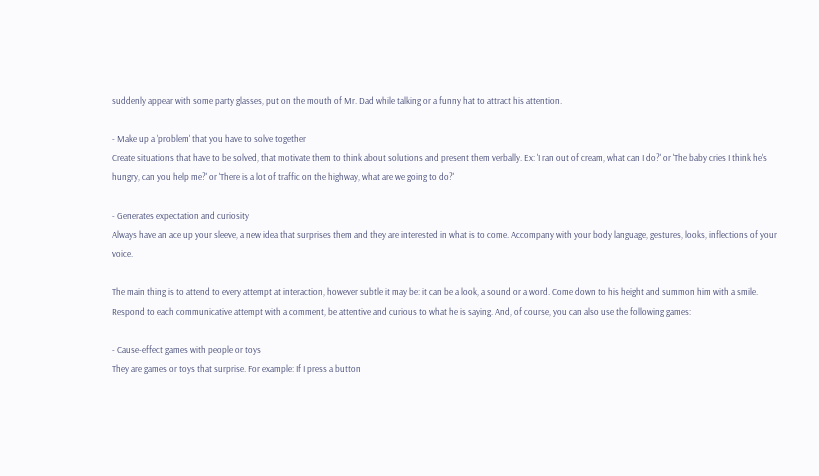suddenly appear with some party glasses, put on the mouth of Mr. Dad while talking or a funny hat to attract his attention.

- Make up a 'problem' that you have to solve together
Create situations that have to be solved, that motivate them to think about solutions and present them verbally. Ex: 'I ran out of cream, what can I do?' or 'The baby cries I think he's hungry, can you help me?' or 'There is a lot of traffic on the highway, what are we going to do?'

- Generates expectation and curiosity
Always have an ace up your sleeve, a new idea that surprises them and they are interested in what is to come. Accompany with your body language, gestures, looks, inflections of your voice.

The main thing is to attend to every attempt at interaction, however subtle it may be: it can be a look, a sound or a word. Come down to his height and summon him with a smile. Respond to each communicative attempt with a comment, be attentive and curious to what he is saying. And, of course, you can also use the following games:

- Cause-effect games with people or toys
They are games or toys that surprise. For example: If I press a button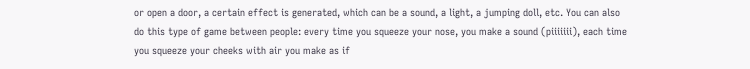or open a door, a certain effect is generated, which can be a sound, a light, a jumping doll, etc. You can also do this type of game between people: every time you squeeze your nose, you make a sound (piiiiiii), each time you squeeze your cheeks with air you make as if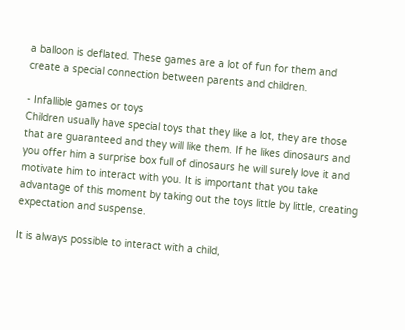a balloon is deflated. These games are a lot of fun for them and create a special connection between parents and children.

- Infallible games or toys
Children usually have special toys that they like a lot, they are those that are guaranteed and they will like them. If he likes dinosaurs and you offer him a surprise box full of dinosaurs he will surely love it and motivate him to interact with you. It is important that you take advantage of this moment by taking out the toys little by little, creating expectation and suspense.

It is always possible to interact with a child,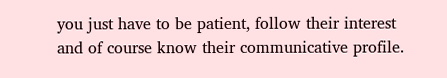you just have to be patient, follow their interest and of course know their communicative profile.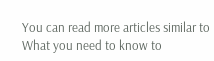You can read more articles similar to What you need to know to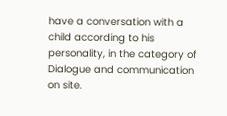have a conversation with a child according to his personality, in the category of Dialogue and communication on site.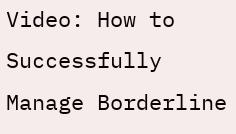Video: How to Successfully Manage Borderline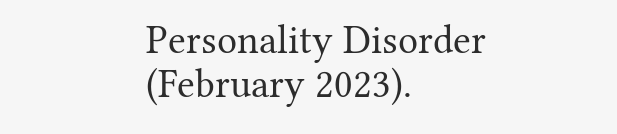Personality Disorder (February 2023).